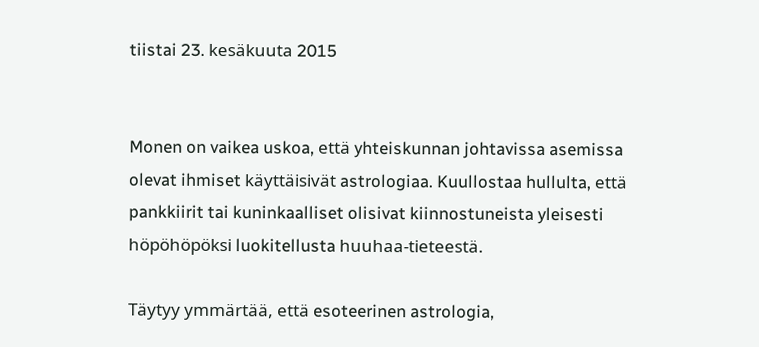tiistai 23. kesäkuuta 2015


Monen on vaikea uskoa, että yhteiskunnan johtavissa asemissa olevat ihmiset käyttäisivät astrologiaa. Kuullostaa hullulta, että pankkiirit tai kuninkaalliset olisivat kiinnostuneista yleisesti höpöhöpöksi luokitellusta huuhaa-tieteestä.

Täytyy ymmärtää, että esoteerinen astrologia,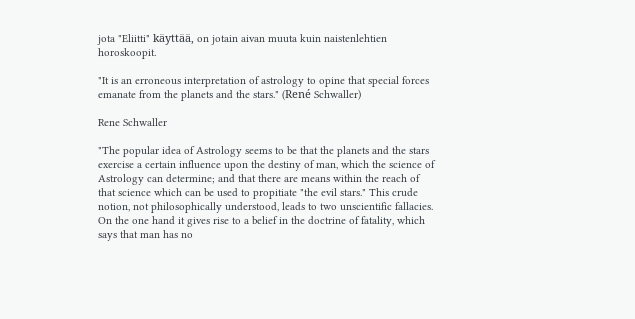jota "Eliitti" käyttää, on jotain aivan muuta kuin naistenlehtien horoskoopit.

"It is an erroneous interpretation of astrology to opine that special forces emanate from the planets and the stars." (René Schwaller)

Rene Schwaller

"The popular idea of Astrology seems to be that the planets and the stars exercise a certain influence upon the destiny of man, which the science of Astrology can determine; and that there are means within the reach of that science which can be used to propitiate "the evil stars." This crude notion, not philosophically understood, leads to two unscientific fallacies. On the one hand it gives rise to a belief in the doctrine of fatality, which says that man has no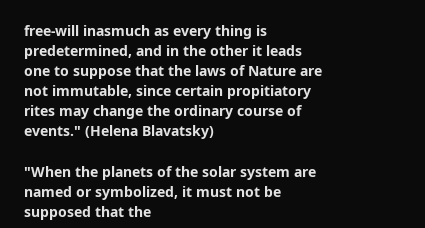free-will inasmuch as every thing is predetermined, and in the other it leads one to suppose that the laws of Nature are not immutable, since certain propitiatory rites may change the ordinary course of events." (Helena Blavatsky)

"When the planets of the solar system are named or symbolized, it must not be supposed that the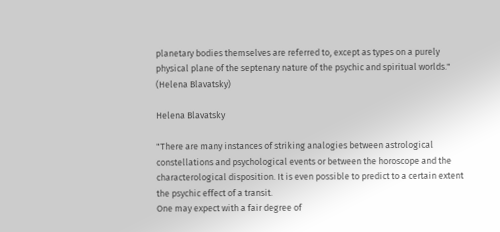planetary bodies themselves are referred to, except as types on a purely physical plane of the septenary nature of the psychic and spiritual worlds." (Helena Blavatsky)

Helena Blavatsky

"There are many instances of striking analogies between astrological constellations and psychological events or between the horoscope and the characterological disposition. It is even possible to predict to a certain extent the psychic effect of a transit.
One may expect with a fair degree of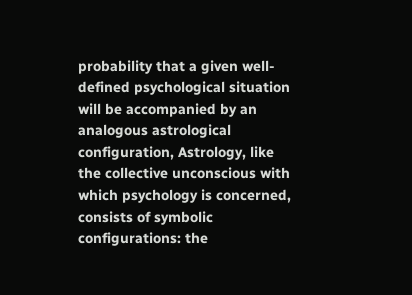probability that a given well-defined psychological situation will be accompanied by an analogous astrological configuration, Astrology, like the collective unconscious with which psychology is concerned, consists of symbolic configurations: the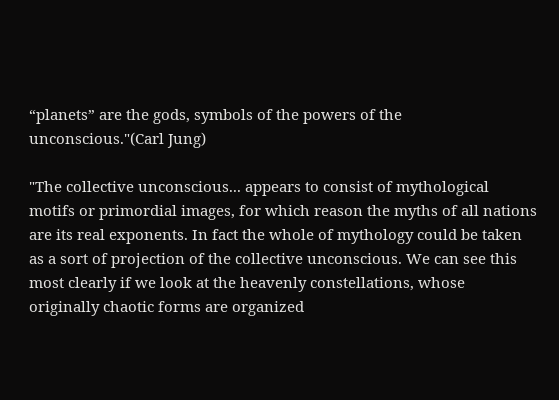“planets” are the gods, symbols of the powers of the unconscious."(Carl Jung)

"The collective unconscious... appears to consist of mythological motifs or primordial images, for which reason the myths of all nations are its real exponents. In fact the whole of mythology could be taken as a sort of projection of the collective unconscious. We can see this most clearly if we look at the heavenly constellations, whose originally chaotic forms are organized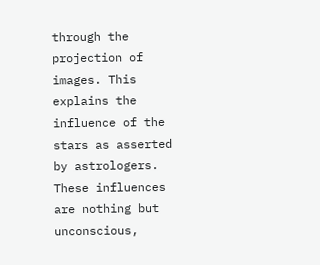through the projection of images. This explains the influence of the stars as asserted by astrologers. These influences are nothing but unconscious,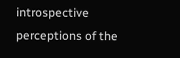introspective perceptions of the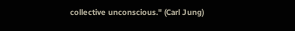collective unconscious." (Carl Jung)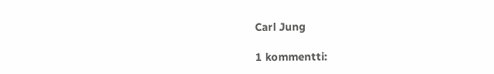Carl Jung

1 kommentti: